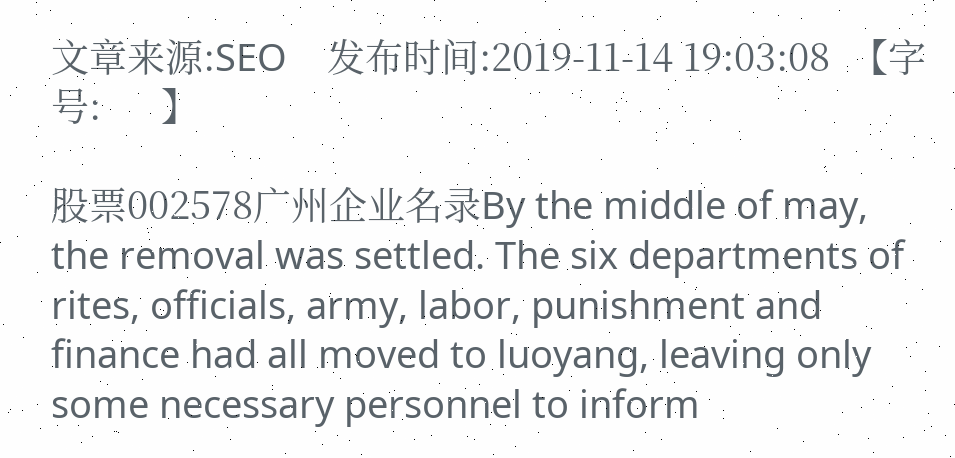文章来源:SEO    发布时间:2019-11-14 19:03:08  【字号:      】

股票002578广州企业名录By the middle of may, the removal was settled. The six departments of rites, officials, army, labor, punishment and finance had all moved to luoyang, leaving only some necessary personnel to inform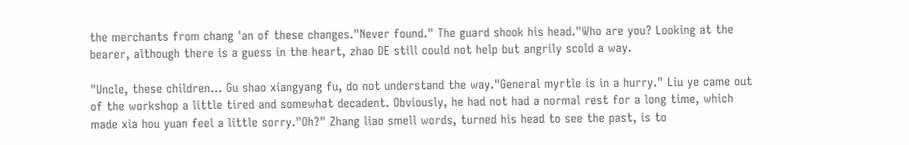the merchants from chang 'an of these changes."Never found." The guard shook his head."Who are you? Looking at the bearer, although there is a guess in the heart, zhao DE still could not help but angrily scold a way.

"Uncle, these children... Gu shao xiangyang fu, do not understand the way."General myrtle is in a hurry." Liu ye came out of the workshop a little tired and somewhat decadent. Obviously, he had not had a normal rest for a long time, which made xia hou yuan feel a little sorry."Oh?" Zhang liao smell words, turned his head to see the past, is to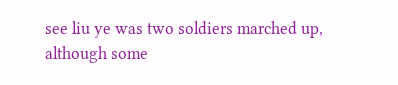see liu ye was two soldiers marched up, although some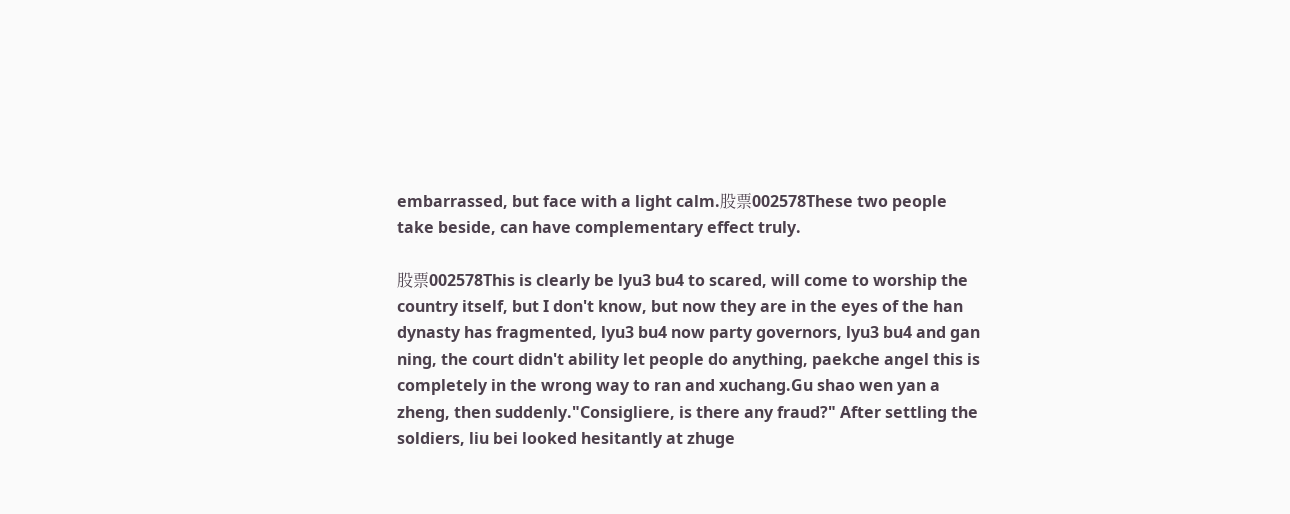embarrassed, but face with a light calm.股票002578These two people take beside, can have complementary effect truly.

股票002578This is clearly be lyu3 bu4 to scared, will come to worship the country itself, but I don't know, but now they are in the eyes of the han dynasty has fragmented, lyu3 bu4 now party governors, lyu3 bu4 and gan ning, the court didn't ability let people do anything, paekche angel this is completely in the wrong way to ran and xuchang.Gu shao wen yan a zheng, then suddenly."Consigliere, is there any fraud?" After settling the soldiers, liu bei looked hesitantly at zhuge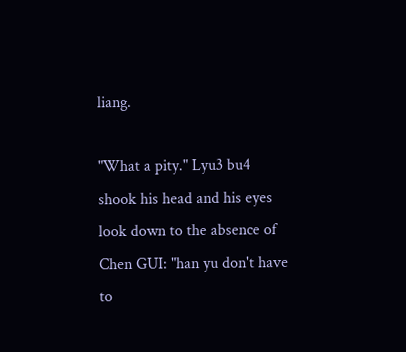liang.

"What a pity." Lyu3 bu4 shook his head and his eyes look down to the absence of Chen GUI: "han yu don't have to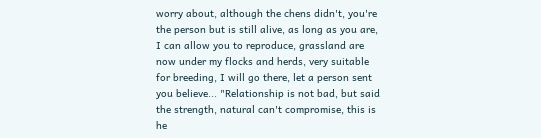worry about, although the chens didn't, you're the person but is still alive, as long as you are, I can allow you to reproduce, grassland are now under my flocks and herds, very suitable for breeding, I will go there, let a person sent you believe... "Relationship is not bad, but said the strength, natural can't compromise, this is he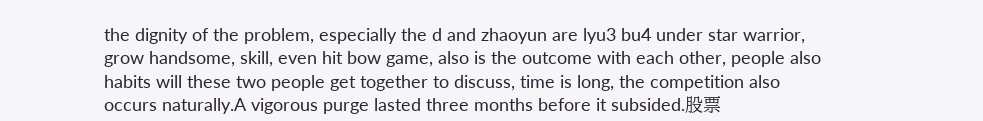the dignity of the problem, especially the d and zhaoyun are lyu3 bu4 under star warrior, grow handsome, skill, even hit bow game, also is the outcome with each other, people also habits will these two people get together to discuss, time is long, the competition also occurs naturally.A vigorous purge lasted three months before it subsided.股票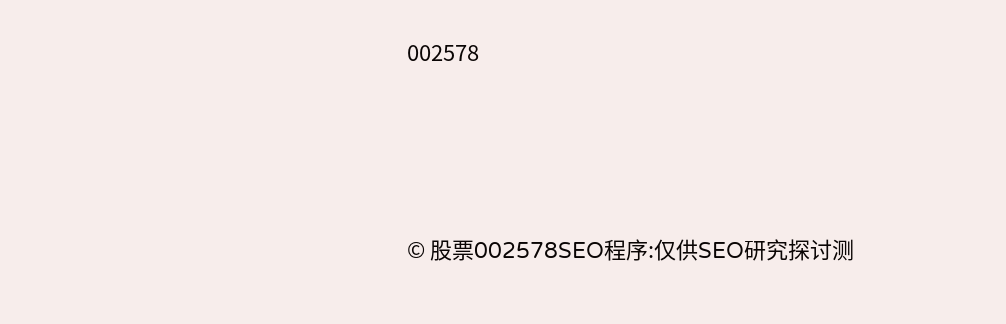002578




© 股票002578SEO程序:仅供SEO研究探讨测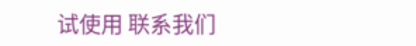试使用 联系我们